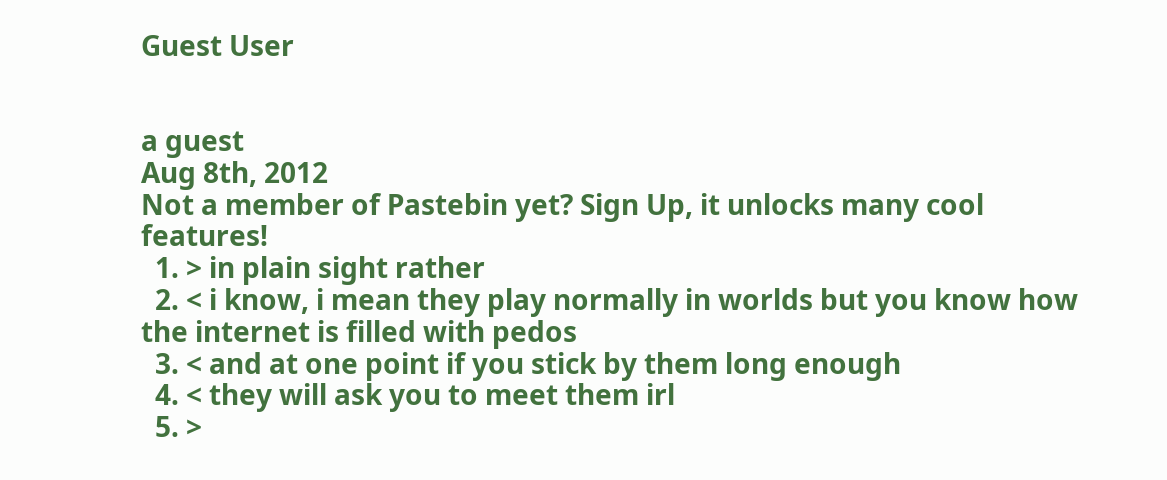Guest User


a guest
Aug 8th, 2012
Not a member of Pastebin yet? Sign Up, it unlocks many cool features!
  1. > in plain sight rather
  2. < i know, i mean they play normally in worlds but you know how the internet is filled with pedos
  3. < and at one point if you stick by them long enough
  4. < they will ask you to meet them irl
  5. >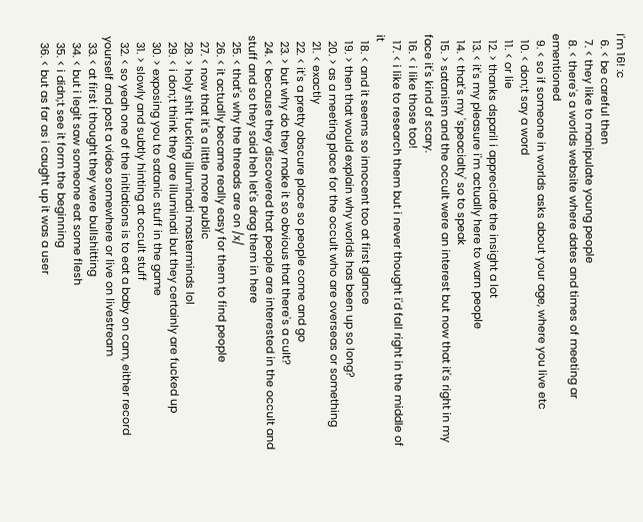I'm 16! :c
  6. < be careful then
  7. < they like to manipulate young people
  8. < there's a worlds website where dates and times of meeting ar ementioned
  9. < so if someone in worlds asks about your age, where you live etc
  10. < don;t say a word
  11. < or lie
  12. > thanks dsparil i appreciate the insight a lot
  13. < it's my pleasure i'm actually here to warn people
  14. < that's my 'speacialty' so to speak
  15. > satanism and the occult were an interest but now that it's right in my face it's kind of scary.
  16. < i like those too!
  17. < i like to research them but i never thought i'd fall right in the middle of it
  18. < and it seems so innocent too at first glance
  19. > then that would explain why worlds has been up so long?
  20. > as a meeting place for the occult who are overseas or something
  21. < exactly
  22. < it's a pretty obscure place so people come and go
  23. > but why do they make it so obvious that there's a cult?
  24. < because they discovered that people are interested in the occult and stuff and so they said heh let's drag them in here
  25. < that's why the threads are on /x/
  26. < it actually became really easy for them to find people
  27. < now that it's a little more public
  28. > holy shit fucking illuminati masterminds lol
  29. < i don;t think they are illuminati but they certainly are fucked up
  30. > exposing you to satanic stuff in the game
  31. > slowly and subtly hinting at occult stuff
  32. < so yeah one of the initiations is to eat a baby on cam, either record yourself and post a video somewhere or live on livestream
  33. < at first i thought they were bullshitting
  34. < but i legit saw someone eat some flesh
  35. < i didn;t see it form the beginning
  36. < but as far as i caught up it was a user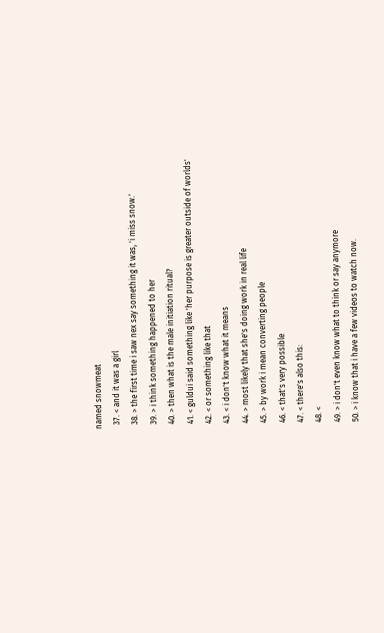named snowmeat
  37. < and it was a girl
  38. > the first time i saw nex say something it was, 'i miss snow.'
  39. > i think something happened to her
  40. > then what is the male initiation ritual?
  41. < guldui said something like 'her purpose is greater outside of worlds'
  42. < or something like that
  43. < i don't know what it means
  44. > most likely that she's doing work in real life
  45. > by work i mean converting people
  46. < that's very possible
  47. < there's also this:
  48. <
  49. > i don't even know what to think or say anymore
  50. > i know that i have a few videos to watch now.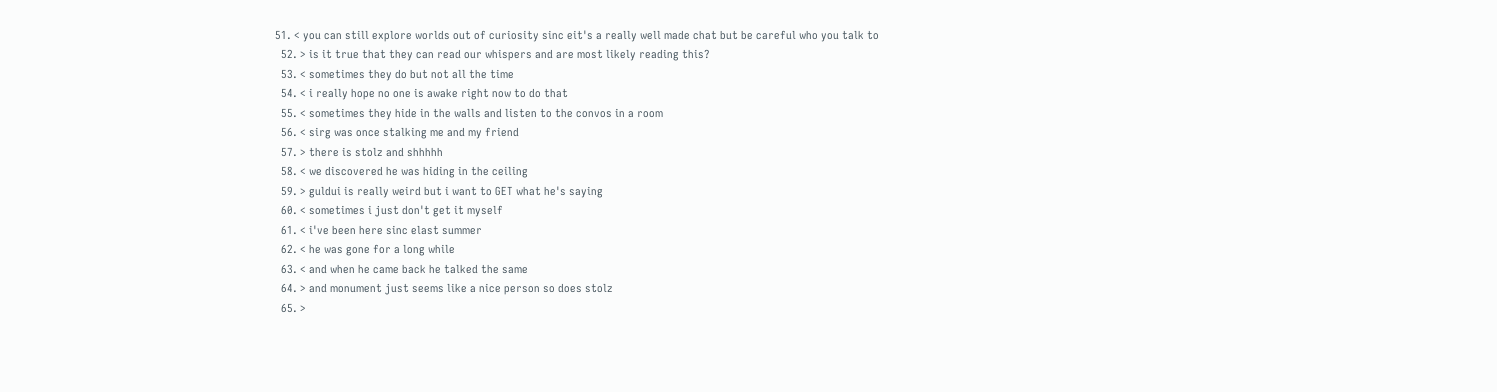51. < you can still explore worlds out of curiosity sinc eit's a really well made chat but be careful who you talk to
  52. > is it true that they can read our whispers and are most likely reading this?
  53. < sometimes they do but not all the time
  54. < i really hope no one is awake right now to do that
  55. < sometimes they hide in the walls and listen to the convos in a room
  56. < sirg was once stalking me and my friend
  57. > there is stolz and shhhhh
  58. < we discovered he was hiding in the ceiling
  59. > guldui is really weird but i want to GET what he's saying
  60. < sometimes i just don't get it myself
  61. < i've been here sinc elast summer
  62. < he was gone for a long while
  63. < and when he came back he talked the same
  64. > and monument just seems like a nice person so does stolz
  65. >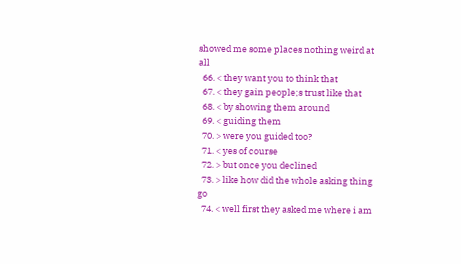showed me some places nothing weird at all
  66. < they want you to think that
  67. < they gain people;s trust like that
  68. < by showing them around
  69. < guiding them
  70. > were you guided too?
  71. < yes of course
  72. > but once you declined
  73. > like how did the whole asking thing go
  74. < well first they asked me where i am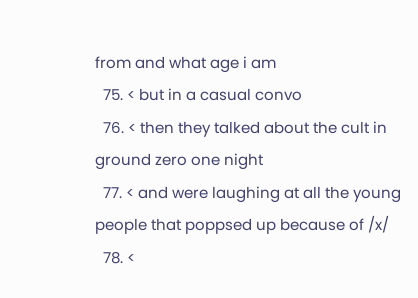from and what age i am
  75. < but in a casual convo
  76. < then they talked about the cult in ground zero one night
  77. < and were laughing at all the young people that poppsed up because of /x/
  78. <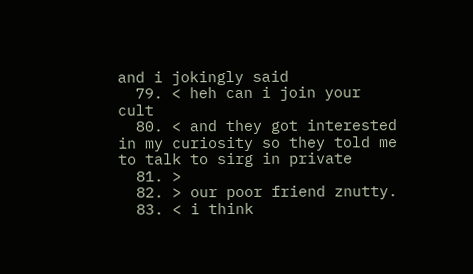and i jokingly said
  79. < heh can i join your cult
  80. < and they got interested in my curiosity so they told me to talk to sirg in private
  81. >
  82. > our poor friend znutty.
  83. < i think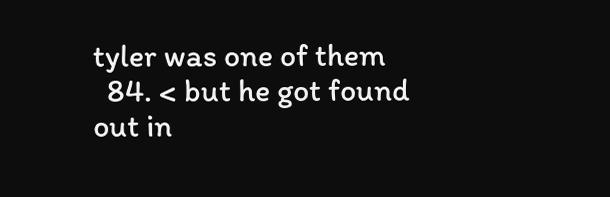tyler was one of them
  84. < but he got found out in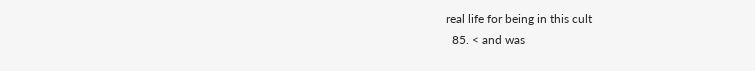real life for being in this cult
  85. < and was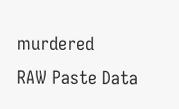murdered
RAW Paste Data